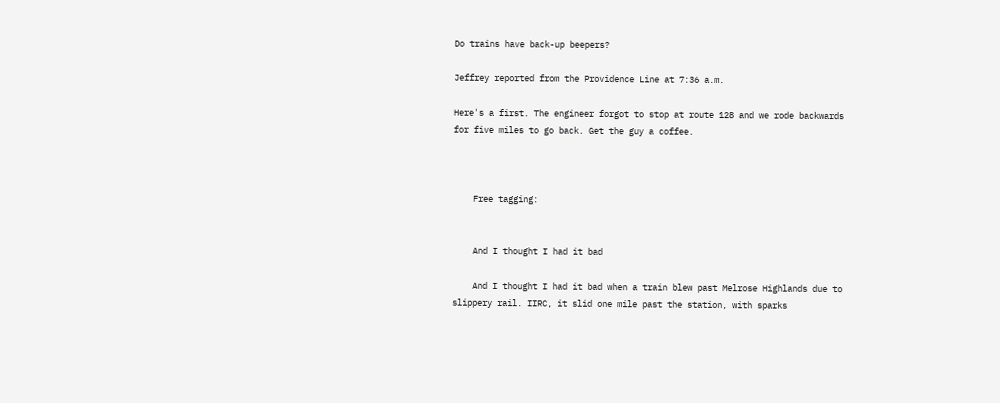Do trains have back-up beepers?

Jeffrey reported from the Providence Line at 7:36 a.m.

Here's a first. The engineer forgot to stop at route 128 and we rode backwards for five miles to go back. Get the guy a coffee.



    Free tagging:


    And I thought I had it bad

    And I thought I had it bad when a train blew past Melrose Highlands due to slippery rail. IIRC, it slid one mile past the station, with sparks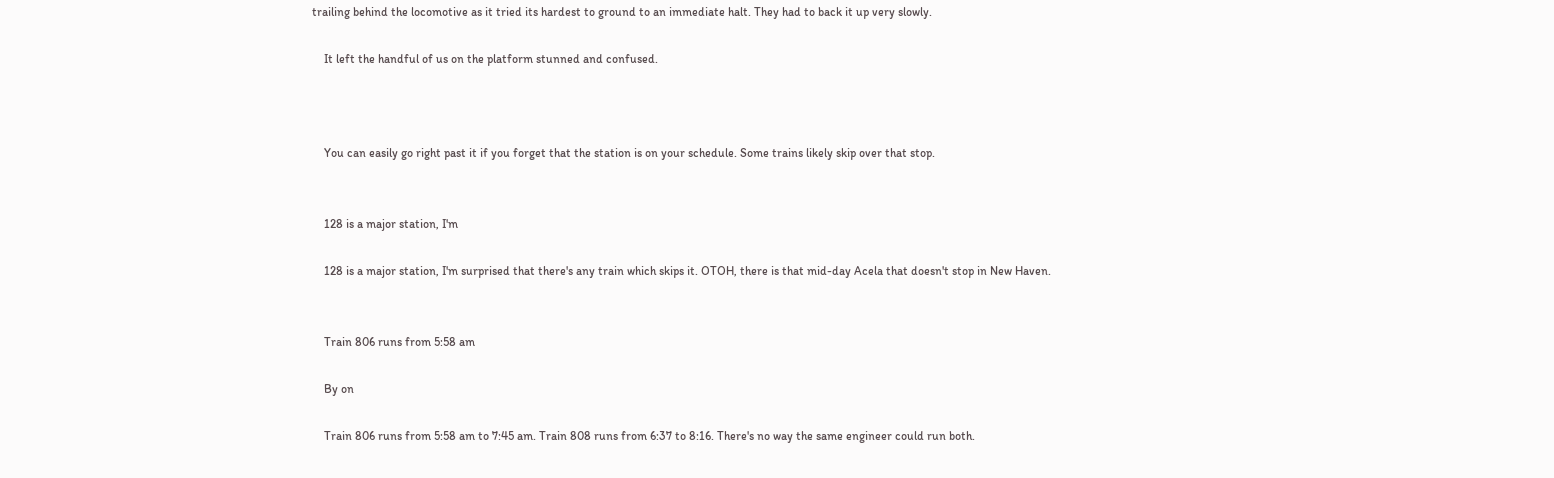trailing behind the locomotive as it tried its hardest to ground to an immediate halt. They had to back it up very slowly.

    It left the handful of us on the platform stunned and confused.



    You can easily go right past it if you forget that the station is on your schedule. Some trains likely skip over that stop.


    128 is a major station, I'm

    128 is a major station, I'm surprised that there's any train which skips it. OTOH, there is that mid-day Acela that doesn't stop in New Haven.


    Train 806 runs from 5:58 am

    By on

    Train 806 runs from 5:58 am to 7:45 am. Train 808 runs from 6:37 to 8:16. There's no way the same engineer could run both.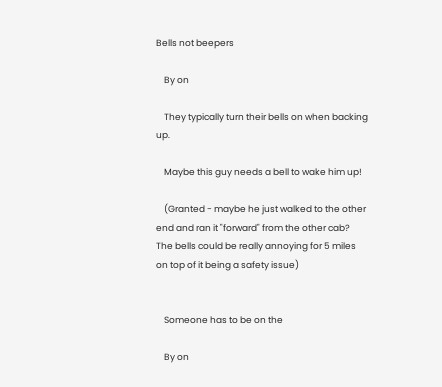Bells not beepers

    By on

    They typically turn their bells on when backing up.

    Maybe this guy needs a bell to wake him up!

    (Granted - maybe he just walked to the other end and ran it "forward" from the other cab? The bells could be really annoying for 5 miles on top of it being a safety issue)


    Someone has to be on the

    By on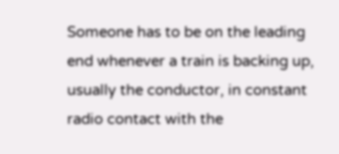Someone has to be on the leading end whenever a train is backing up, usually the conductor, in constant radio contact with the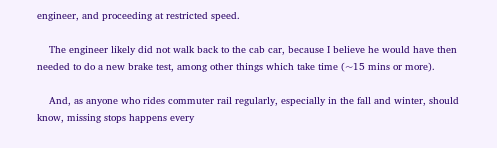engineer, and proceeding at restricted speed.

    The engineer likely did not walk back to the cab car, because I believe he would have then needed to do a new brake test, among other things which take time (~15 mins or more).

    And, as anyone who rides commuter rail regularly, especially in the fall and winter, should know, missing stops happens every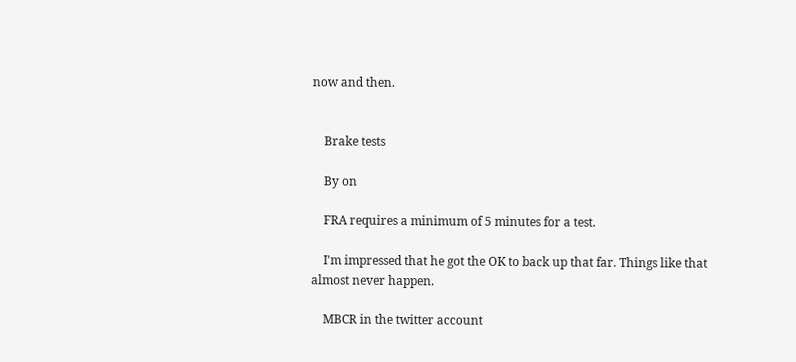now and then.


    Brake tests

    By on

    FRA requires a minimum of 5 minutes for a test.

    I'm impressed that he got the OK to back up that far. Things like that almost never happen.

    MBCR in the twitter account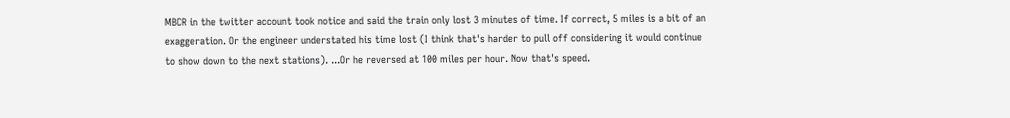MBCR in the twitter account took notice and said the train only lost 3 minutes of time. If correct, 5 miles is a bit of an exaggeration. Or the engineer understated his time lost (I think that's harder to pull off considering it would continue to show down to the next stations). ...Or he reversed at 100 miles per hour. Now that's speed.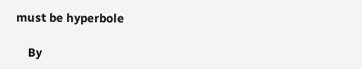must be hyperbole

    By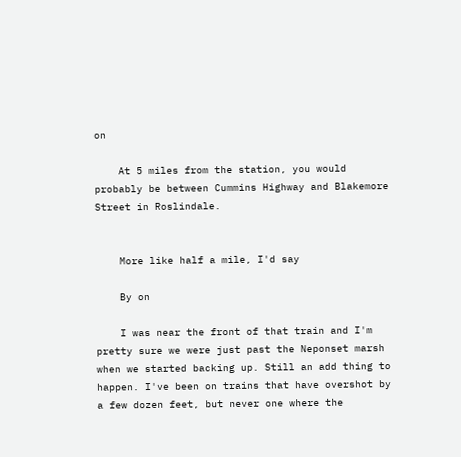on

    At 5 miles from the station, you would probably be between Cummins Highway and Blakemore Street in Roslindale.


    More like half a mile, I'd say

    By on

    I was near the front of that train and I'm pretty sure we were just past the Neponset marsh when we started backing up. Still an add thing to happen. I've been on trains that have overshot by a few dozen feet, but never one where the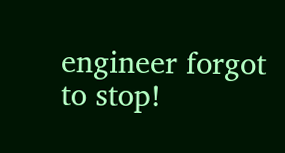engineer forgot to stop!